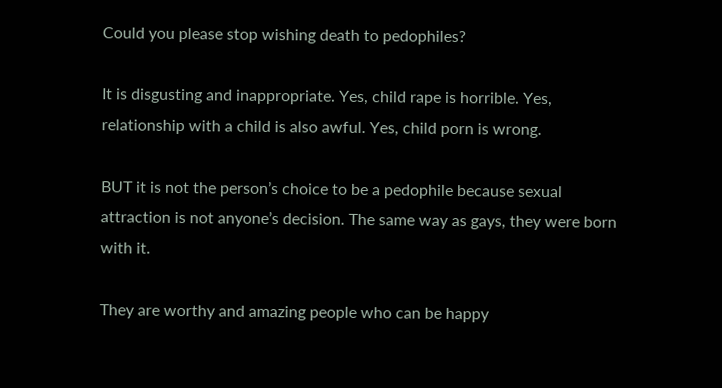Could you please stop wishing death to pedophiles?

It is disgusting and inappropriate. Yes, child rape is horrible. Yes, relationship with a child is also awful. Yes, child porn is wrong.

BUT it is not the person’s choice to be a pedophile because sexual attraction is not anyone’s decision. The same way as gays, they were born with it.

They are worthy and amazing people who can be happy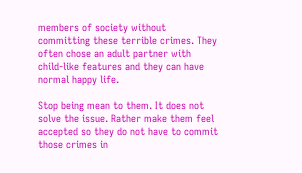members of society without committing these terrible crimes. They often chose an adult partner with child-like features and they can have normal happy life.

Stop being mean to them. It does not solve the issue. Rather make them feel accepted so they do not have to commit those crimes in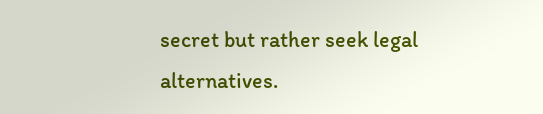secret but rather seek legal alternatives.